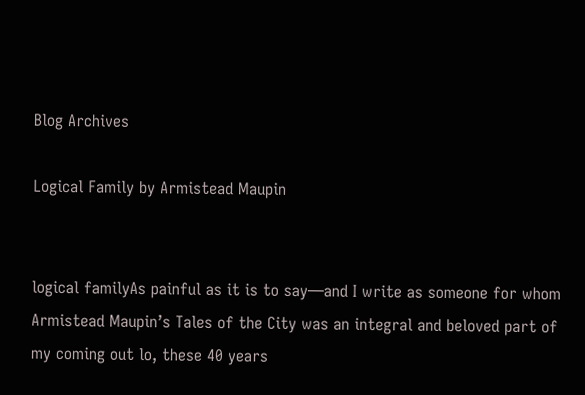Blog Archives

Logical Family by Armistead Maupin


logical familyAs painful as it is to say—and I write as someone for whom Armistead Maupin’s Tales of the City was an integral and beloved part of my coming out lo, these 40 years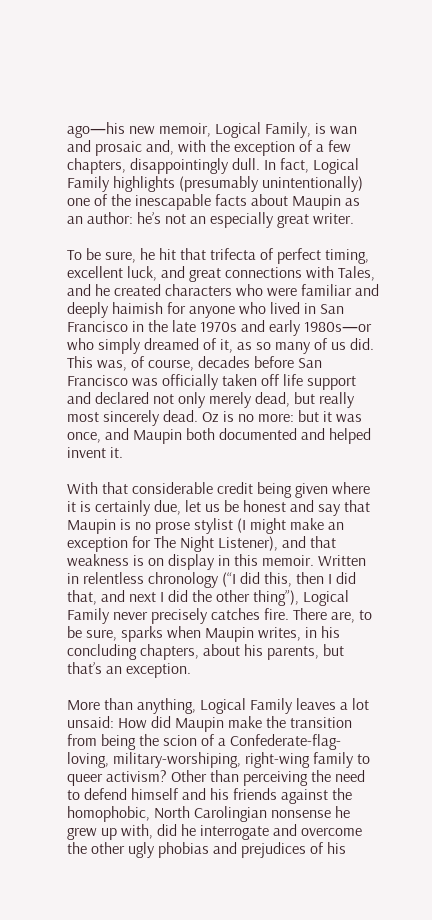ago—his new memoir, Logical Family, is wan and prosaic and, with the exception of a few chapters, disappointingly dull. In fact, Logical Family highlights (presumably unintentionally) one of the inescapable facts about Maupin as an author: he’s not an especially great writer.

To be sure, he hit that trifecta of perfect timing, excellent luck, and great connections with Tales, and he created characters who were familiar and deeply haimish for anyone who lived in San Francisco in the late 1970s and early 1980s—or who simply dreamed of it, as so many of us did. This was, of course, decades before San Francisco was officially taken off life support and declared not only merely dead, but really most sincerely dead. Oz is no more: but it was once, and Maupin both documented and helped invent it.

With that considerable credit being given where it is certainly due, let us be honest and say that Maupin is no prose stylist (I might make an exception for The Night Listener), and that weakness is on display in this memoir. Written in relentless chronology (“I did this, then I did that, and next I did the other thing”), Logical Family never precisely catches fire. There are, to be sure, sparks when Maupin writes, in his concluding chapters, about his parents, but that’s an exception.

More than anything, Logical Family leaves a lot unsaid: How did Maupin make the transition from being the scion of a Confederate-flag-loving, military-worshiping, right-wing family to queer activism? Other than perceiving the need to defend himself and his friends against the homophobic, North Carolingian nonsense he grew up with, did he interrogate and overcome the other ugly phobias and prejudices of his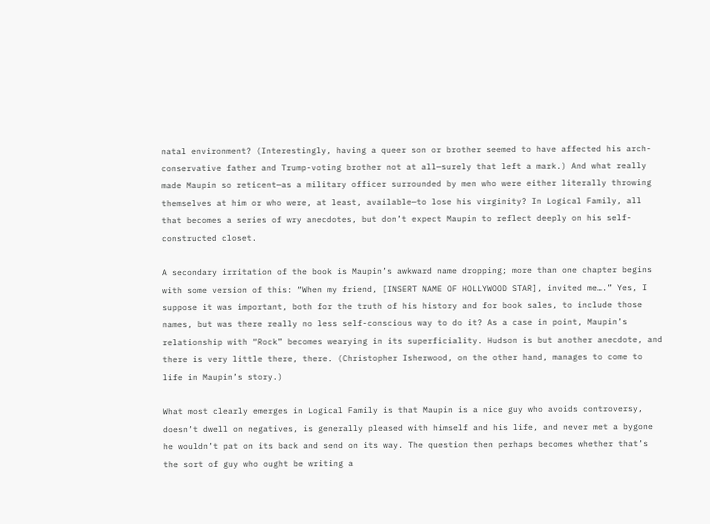natal environment? (Interestingly, having a queer son or brother seemed to have affected his arch-conservative father and Trump-voting brother not at all—surely that left a mark.) And what really made Maupin so reticent—as a military officer surrounded by men who were either literally throwing themselves at him or who were, at least, available—to lose his virginity? In Logical Family, all that becomes a series of wry anecdotes, but don’t expect Maupin to reflect deeply on his self-constructed closet.

A secondary irritation of the book is Maupin’s awkward name dropping; more than one chapter begins with some version of this: “When my friend, [INSERT NAME OF HOLLYWOOD STAR], invited me….” Yes, I suppose it was important, both for the truth of his history and for book sales, to include those names, but was there really no less self-conscious way to do it? As a case in point, Maupin’s relationship with “Rock” becomes wearying in its superficiality. Hudson is but another anecdote, and there is very little there, there. (Christopher Isherwood, on the other hand, manages to come to life in Maupin’s story.)

What most clearly emerges in Logical Family is that Maupin is a nice guy who avoids controversy, doesn’t dwell on negatives, is generally pleased with himself and his life, and never met a bygone he wouldn’t pat on its back and send on its way. The question then perhaps becomes whether that’s the sort of guy who ought be writing a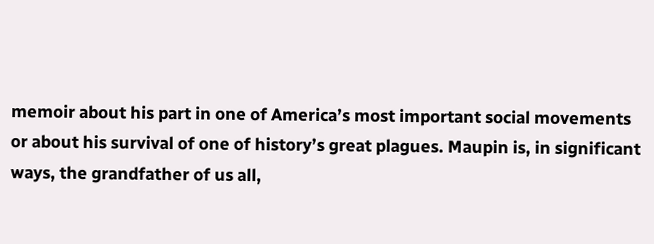memoir about his part in one of America’s most important social movements or about his survival of one of history’s great plagues. Maupin is, in significant ways, the grandfather of us all,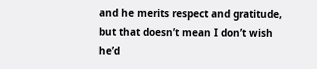and he merits respect and gratitude, but that doesn’t mean I don’t wish he’d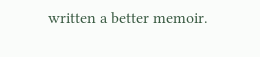written a better memoir.